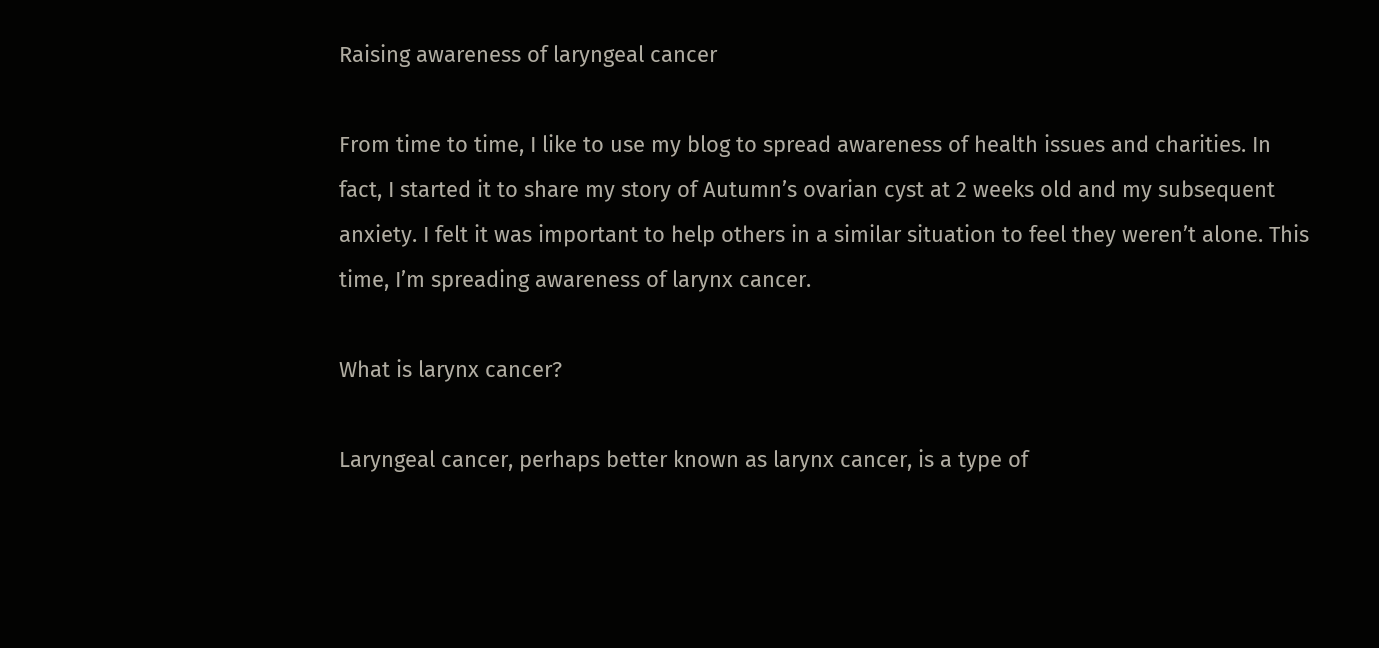Raising awareness of laryngeal cancer

From time to time, I like to use my blog to spread awareness of health issues and charities. In fact, I started it to share my story of Autumn’s ovarian cyst at 2 weeks old and my subsequent anxiety. I felt it was important to help others in a similar situation to feel they weren’t alone. This time, I’m spreading awareness of larynx cancer.

What is larynx cancer?

Laryngeal cancer, perhaps better known as larynx cancer, is a type of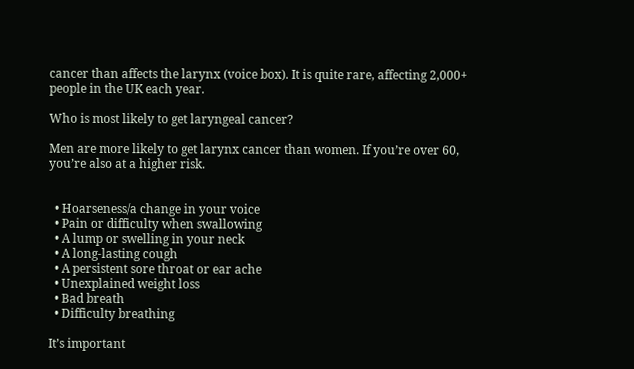cancer than affects the larynx (voice box). It is quite rare, affecting 2,000+ people in the UK each year.

Who is most likely to get laryngeal cancer?

Men are more likely to get larynx cancer than women. If you’re over 60, you’re also at a higher risk.


  • Hoarseness/a change in your voice
  • Pain or difficulty when swallowing
  • A lump or swelling in your neck
  • A long-lasting cough
  • A persistent sore throat or ear ache
  • Unexplained weight loss
  • Bad breath
  • Difficulty breathing

It’s important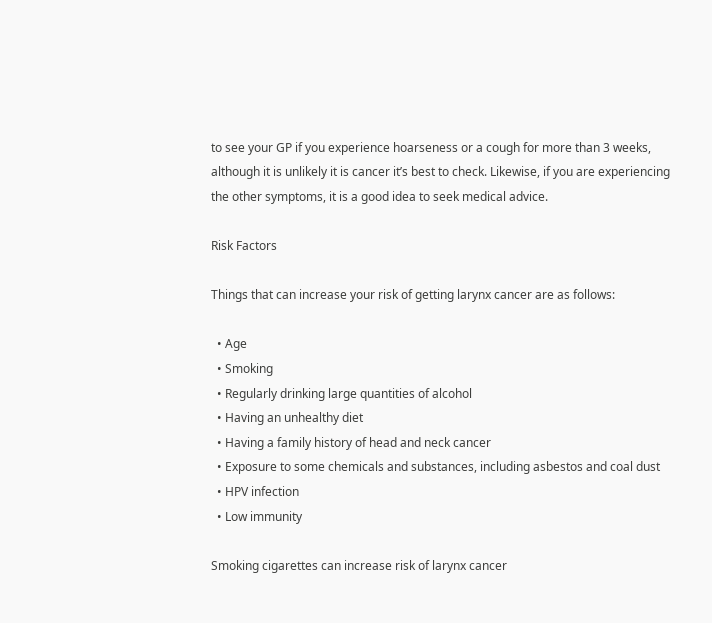to see your GP if you experience hoarseness or a cough for more than 3 weeks, although it is unlikely it is cancer it’s best to check. Likewise, if you are experiencing the other symptoms, it is a good idea to seek medical advice.

Risk Factors

Things that can increase your risk of getting larynx cancer are as follows:

  • Age
  • Smoking
  • Regularly drinking large quantities of alcohol
  • Having an unhealthy diet
  • Having a family history of head and neck cancer
  • Exposure to some chemicals and substances, including asbestos and coal dust
  • HPV infection
  • Low immunity

Smoking cigarettes can increase risk of larynx cancer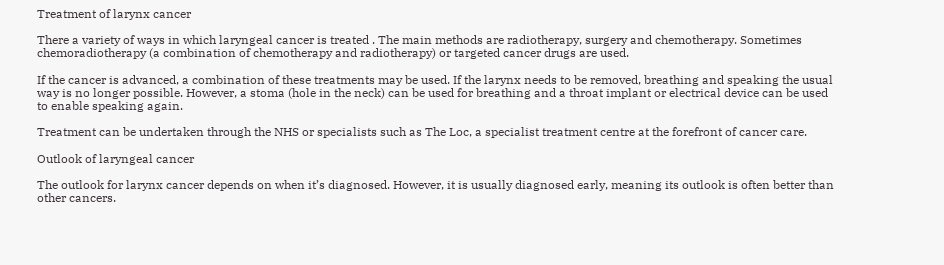Treatment of larynx cancer

There a variety of ways in which laryngeal cancer is treated . The main methods are radiotherapy, surgery and chemotherapy. Sometimes chemoradiotherapy (a combination of chemotherapy and radiotherapy) or targeted cancer drugs are used.

If the cancer is advanced, a combination of these treatments may be used. If the larynx needs to be removed, breathing and speaking the usual way is no longer possible. However, a stoma (hole in the neck) can be used for breathing and a throat implant or electrical device can be used to enable speaking again.

Treatment can be undertaken through the NHS or specialists such as The Loc, a specialist treatment centre at the forefront of cancer care.

Outlook of laryngeal cancer

The outlook for larynx cancer depends on when it’s diagnosed. However, it is usually diagnosed early, meaning its outlook is often better than other cancers.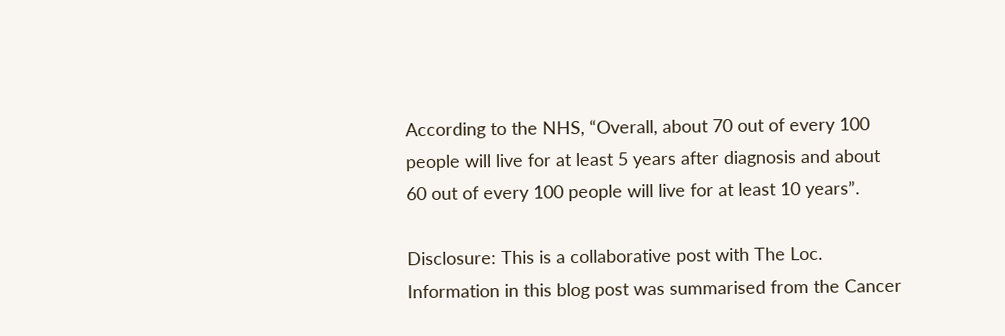According to the NHS, “Overall, about 70 out of every 100 people will live for at least 5 years after diagnosis and about 60 out of every 100 people will live for at least 10 years”.

Disclosure: This is a collaborative post with The Loc. Information in this blog post was summarised from the Cancer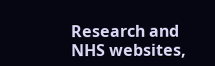Research and NHS websites,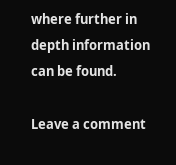where further in depth information can be found.

Leave a comment